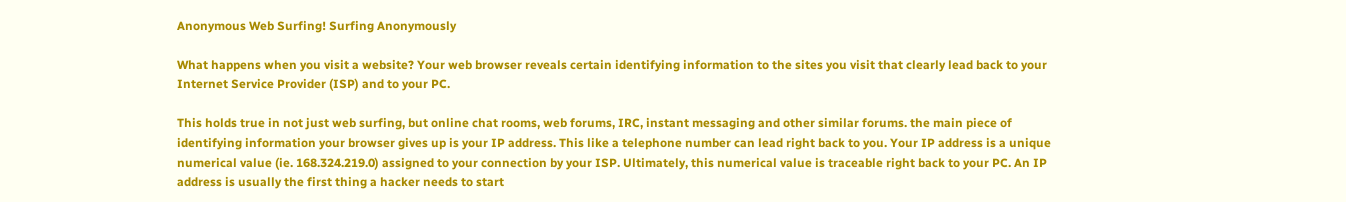Anonymous Web Surfing! Surfing Anonymously

What happens when you visit a website? Your web browser reveals certain identifying information to the sites you visit that clearly lead back to your Internet Service Provider (ISP) and to your PC.

This holds true in not just web surfing, but online chat rooms, web forums, IRC, instant messaging and other similar forums. the main piece of identifying information your browser gives up is your IP address. This like a telephone number can lead right back to you. Your IP address is a unique numerical value (ie. 168.324.219.0) assigned to your connection by your ISP. Ultimately, this numerical value is traceable right back to your PC. An IP address is usually the first thing a hacker needs to start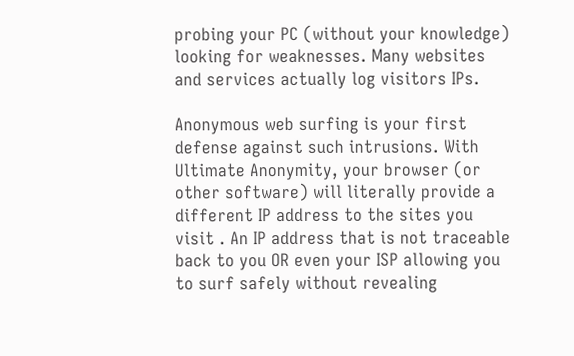probing your PC (without your knowledge) looking for weaknesses. Many websites and services actually log visitors IPs.

Anonymous web surfing is your first defense against such intrusions. With Ultimate Anonymity, your browser (or other software) will literally provide a different IP address to the sites you visit . An IP address that is not traceable back to you OR even your ISP allowing you to surf safely without revealing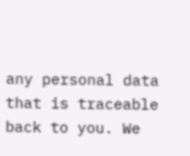any personal data that is traceable back to you. We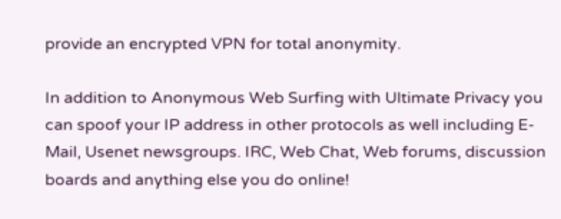provide an encrypted VPN for total anonymity.

In addition to Anonymous Web Surfing with Ultimate Privacy you can spoof your IP address in other protocols as well including E-Mail, Usenet newsgroups. IRC, Web Chat, Web forums, discussion boards and anything else you do online!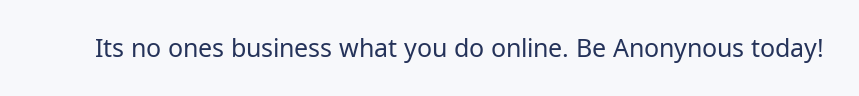Its no ones business what you do online. Be Anonynous today!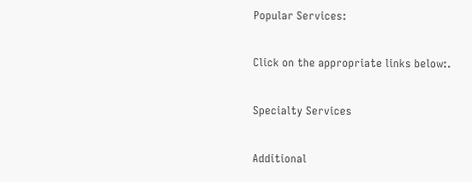Popular Services:

Click on the appropriate links below:.

Specialty Services

Additional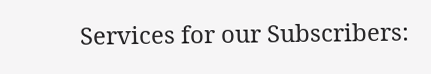Services for our Subscribers: